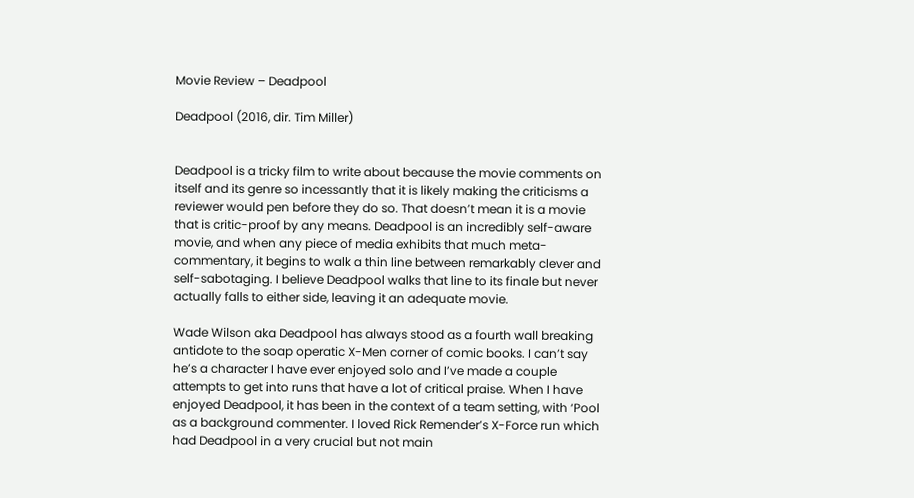Movie Review – Deadpool

Deadpool (2016, dir. Tim Miller)


Deadpool is a tricky film to write about because the movie comments on itself and its genre so incessantly that it is likely making the criticisms a reviewer would pen before they do so. That doesn’t mean it is a movie that is critic-proof by any means. Deadpool is an incredibly self-aware movie, and when any piece of media exhibits that much meta-commentary, it begins to walk a thin line between remarkably clever and self-sabotaging. I believe Deadpool walks that line to its finale but never actually falls to either side, leaving it an adequate movie.

Wade Wilson aka Deadpool has always stood as a fourth wall breaking antidote to the soap operatic X-Men corner of comic books. I can’t say he’s a character I have ever enjoyed solo and I’ve made a couple attempts to get into runs that have a lot of critical praise. When I have enjoyed Deadpool, it has been in the context of a team setting, with ‘Pool as a background commenter. I loved Rick Remender’s X-Force run which had Deadpool in a very crucial but not main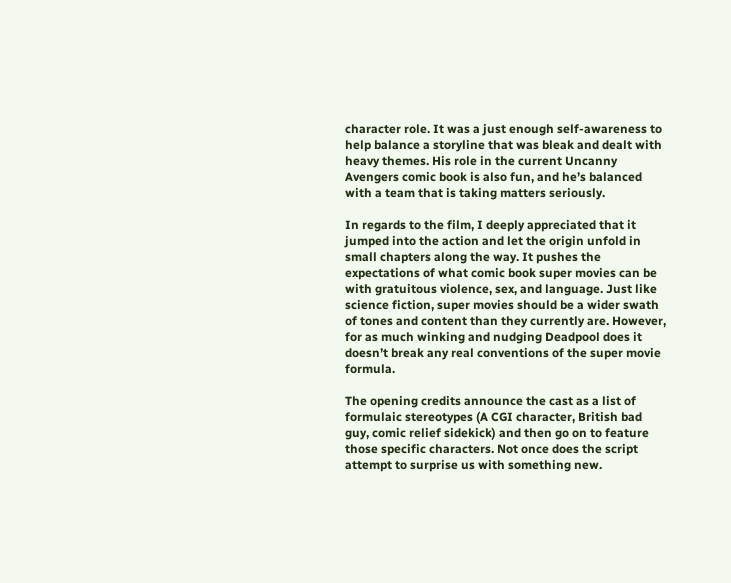character role. It was a just enough self-awareness to help balance a storyline that was bleak and dealt with heavy themes. His role in the current Uncanny Avengers comic book is also fun, and he’s balanced with a team that is taking matters seriously.

In regards to the film, I deeply appreciated that it jumped into the action and let the origin unfold in small chapters along the way. It pushes the expectations of what comic book super movies can be with gratuitous violence, sex, and language. Just like science fiction, super movies should be a wider swath of tones and content than they currently are. However, for as much winking and nudging Deadpool does it doesn’t break any real conventions of the super movie formula.

The opening credits announce the cast as a list of formulaic stereotypes (A CGI character, British bad guy, comic relief sidekick) and then go on to feature those specific characters. Not once does the script attempt to surprise us with something new.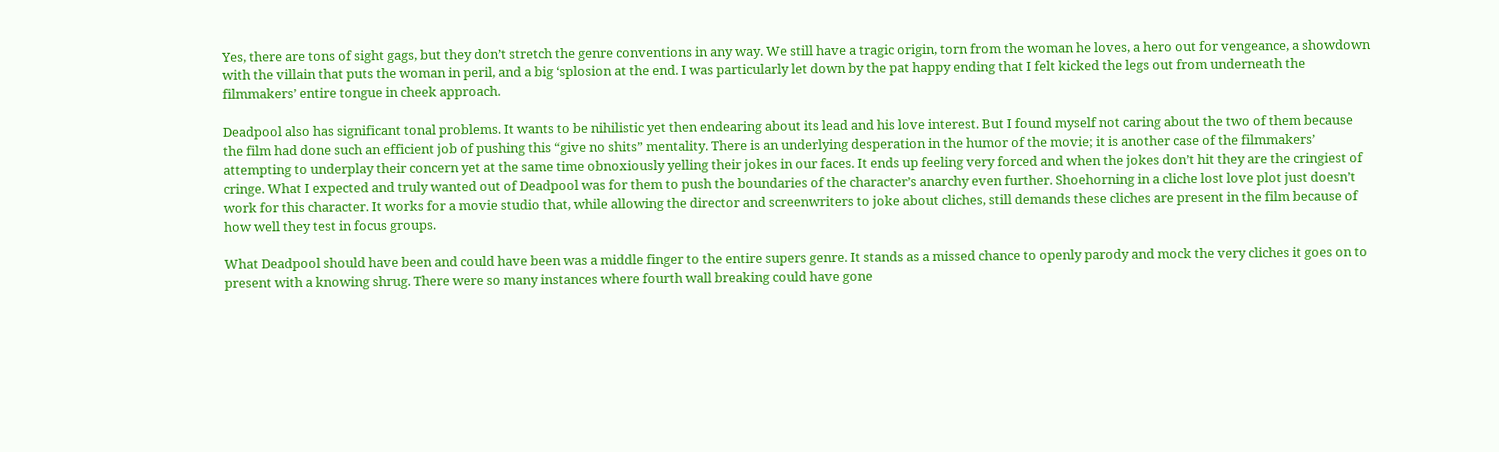Yes, there are tons of sight gags, but they don’t stretch the genre conventions in any way. We still have a tragic origin, torn from the woman he loves, a hero out for vengeance, a showdown with the villain that puts the woman in peril, and a big ‘splosion at the end. I was particularly let down by the pat happy ending that I felt kicked the legs out from underneath the filmmakers’ entire tongue in cheek approach.

Deadpool also has significant tonal problems. It wants to be nihilistic yet then endearing about its lead and his love interest. But I found myself not caring about the two of them because the film had done such an efficient job of pushing this “give no shits” mentality. There is an underlying desperation in the humor of the movie; it is another case of the filmmakers’ attempting to underplay their concern yet at the same time obnoxiously yelling their jokes in our faces. It ends up feeling very forced and when the jokes don’t hit they are the cringiest of cringe. What I expected and truly wanted out of Deadpool was for them to push the boundaries of the character’s anarchy even further. Shoehorning in a cliche lost love plot just doesn’t work for this character. It works for a movie studio that, while allowing the director and screenwriters to joke about cliches, still demands these cliches are present in the film because of how well they test in focus groups.

What Deadpool should have been and could have been was a middle finger to the entire supers genre. It stands as a missed chance to openly parody and mock the very cliches it goes on to present with a knowing shrug. There were so many instances where fourth wall breaking could have gone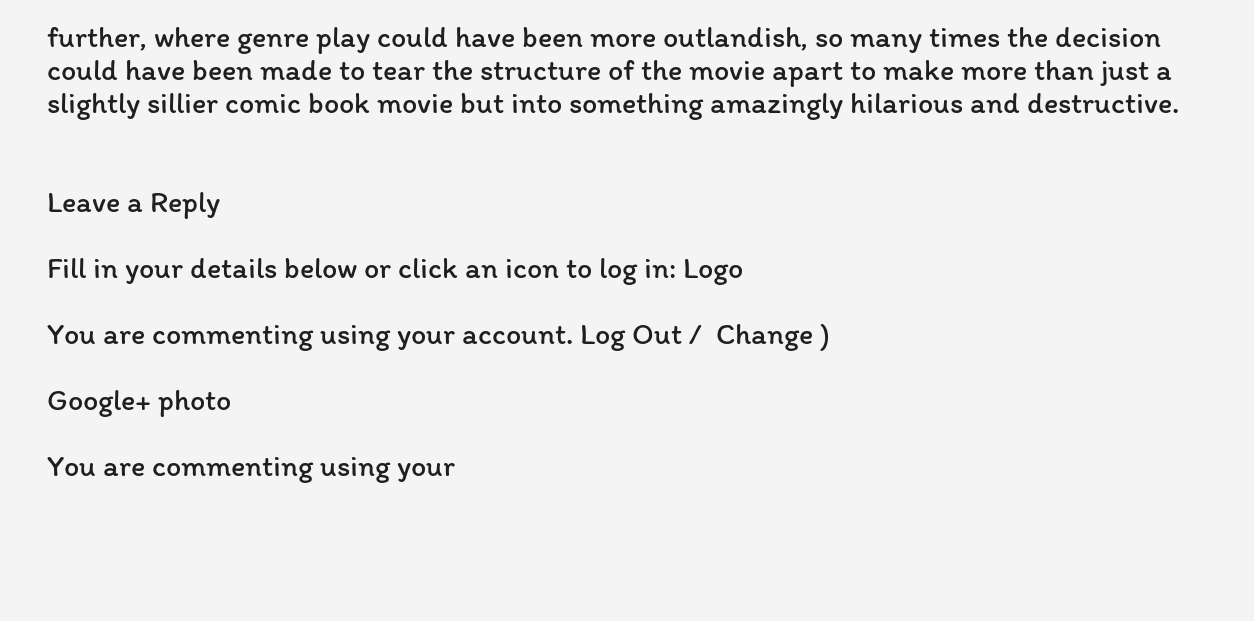further, where genre play could have been more outlandish, so many times the decision could have been made to tear the structure of the movie apart to make more than just a slightly sillier comic book movie but into something amazingly hilarious and destructive.


Leave a Reply

Fill in your details below or click an icon to log in: Logo

You are commenting using your account. Log Out /  Change )

Google+ photo

You are commenting using your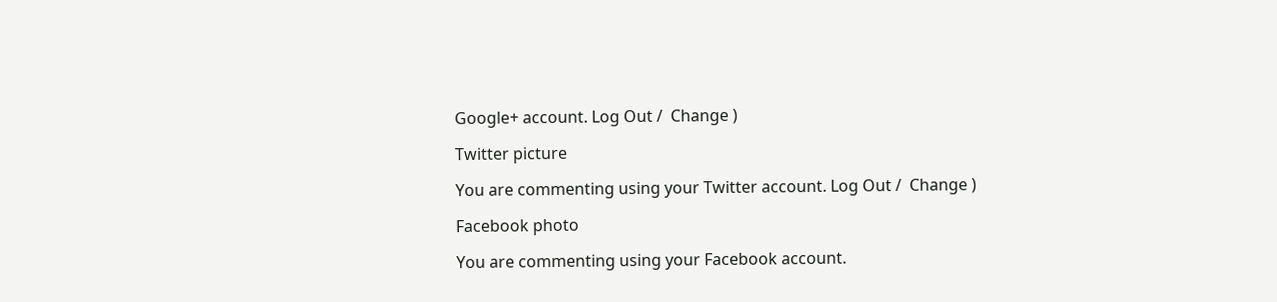Google+ account. Log Out /  Change )

Twitter picture

You are commenting using your Twitter account. Log Out /  Change )

Facebook photo

You are commenting using your Facebook account.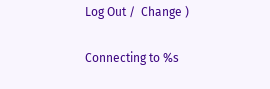Log Out /  Change )

Connecting to %s